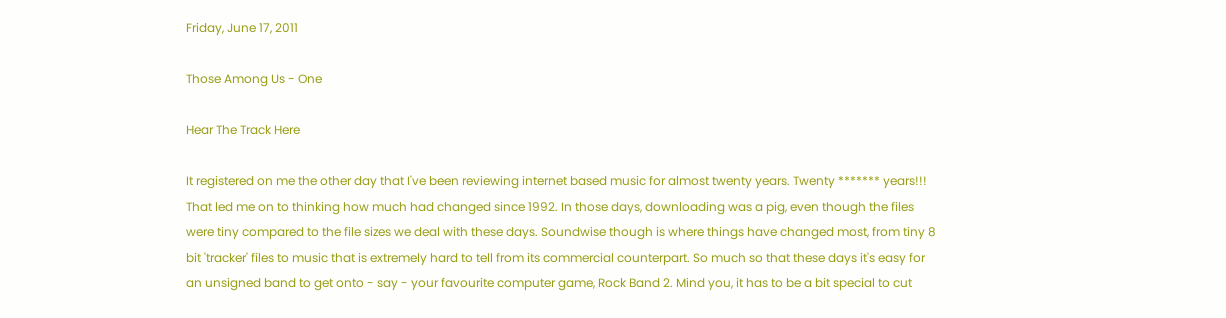Friday, June 17, 2011

Those Among Us - One

Hear The Track Here

It registered on me the other day that I've been reviewing internet based music for almost twenty years. Twenty ******* years!!! That led me on to thinking how much had changed since 1992. In those days, downloading was a pig, even though the files were tiny compared to the file sizes we deal with these days. Soundwise though is where things have changed most, from tiny 8 bit 'tracker' files to music that is extremely hard to tell from its commercial counterpart. So much so that these days it's easy for an unsigned band to get onto - say - your favourite computer game, Rock Band 2. Mind you, it has to be a bit special to cut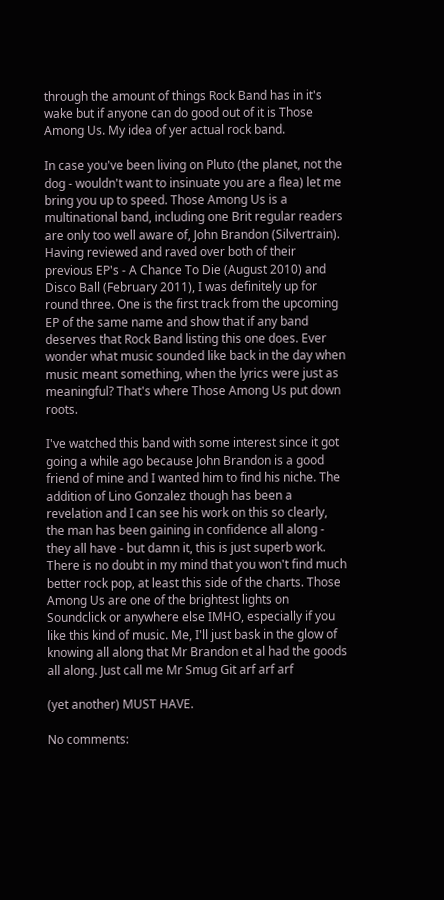through the amount of things Rock Band has in it's wake but if anyone can do good out of it is Those Among Us. My idea of yer actual rock band.

In case you've been living on Pluto (the planet, not the dog - wouldn't want to insinuate you are a flea) let me bring you up to speed. Those Among Us is a multinational band, including one Brit regular readers are only too well aware of, John Brandon (Silvertrain). Having reviewed and raved over both of their previous EP's - A Chance To Die (August 2010) and Disco Ball (February 2011), I was definitely up for round three. One is the first track from the upcoming EP of the same name and show that if any band deserves that Rock Band listing this one does. Ever wonder what music sounded like back in the day when music meant something, when the lyrics were just as meaningful? That's where Those Among Us put down roots.

I've watched this band with some interest since it got going a while ago because John Brandon is a good friend of mine and I wanted him to find his niche. The addition of Lino Gonzalez though has been a revelation and I can see his work on this so clearly, the man has been gaining in confidence all along - they all have - but damn it, this is just superb work. There is no doubt in my mind that you won't find much better rock pop, at least this side of the charts. Those Among Us are one of the brightest lights on Soundclick or anywhere else IMHO, especially if you like this kind of music. Me, I'll just bask in the glow of knowing all along that Mr Brandon et al had the goods all along. Just call me Mr Smug Git arf arf arf

(yet another) MUST HAVE.

No comments: